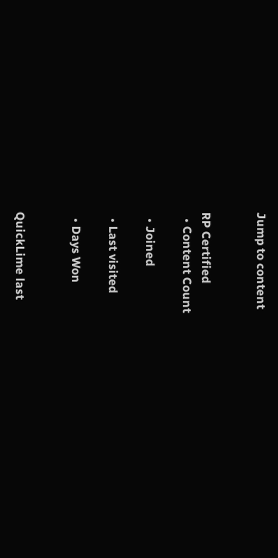Jump to content


RP Certified
  • Content Count

  • Joined

  • Last visited

  • Days Won


QuickLime last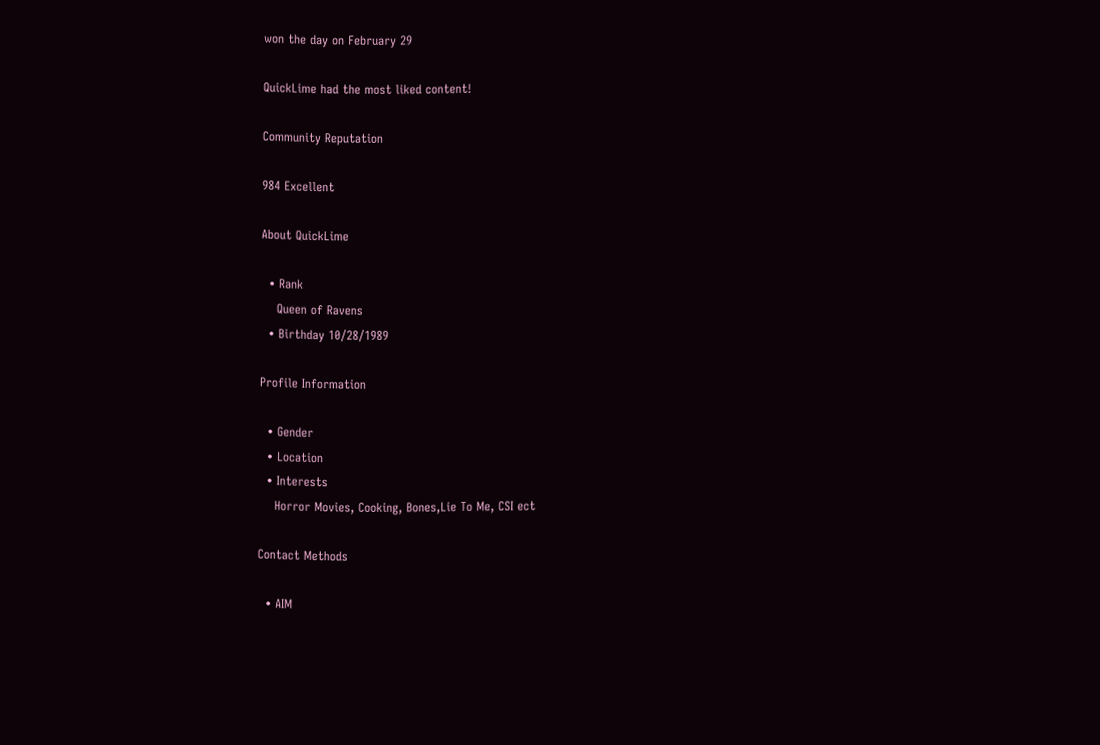won the day on February 29

QuickLime had the most liked content!

Community Reputation

984 Excellent

About QuickLime

  • Rank
    Queen of Ravens
  • Birthday 10/28/1989

Profile Information

  • Gender
  • Location
  • Interests
    Horror Movies, Cooking, Bones,Lie To Me, CSI ect

Contact Methods

  • AIM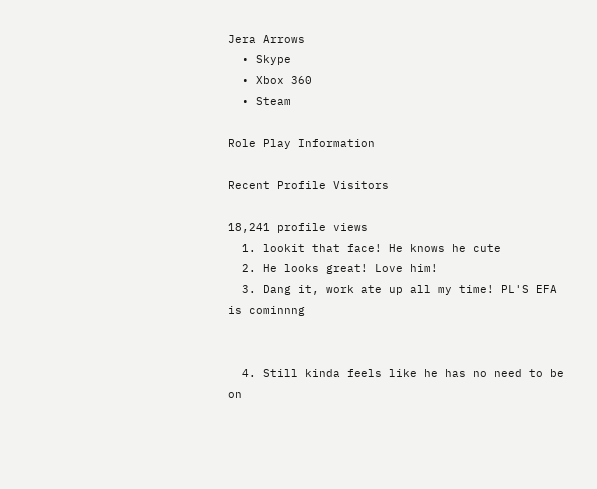Jera Arrows
  • Skype
  • Xbox 360
  • Steam

Role Play Information

Recent Profile Visitors

18,241 profile views
  1. lookit that face! He knows he cute
  2. He looks great! Love him!
  3. Dang it, work ate up all my time! PL'S EFA is cominnng


  4. Still kinda feels like he has no need to be on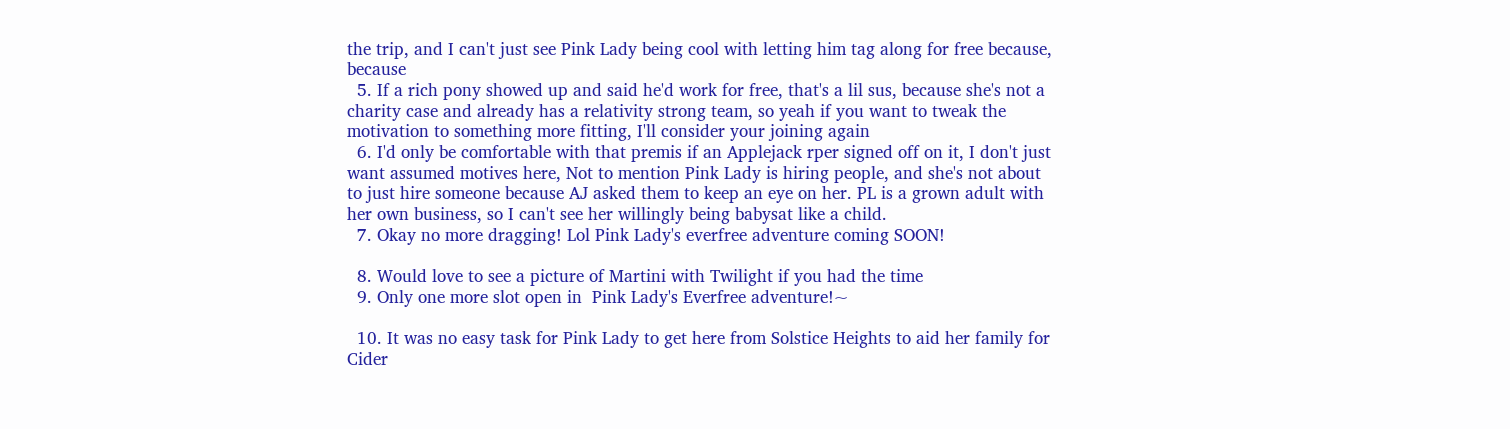the trip, and I can't just see Pink Lady being cool with letting him tag along for free because, because
  5. If a rich pony showed up and said he'd work for free, that's a lil sus, because she's not a charity case and already has a relativity strong team, so yeah if you want to tweak the motivation to something more fitting, I'll consider your joining again
  6. I'd only be comfortable with that premis if an Applejack rper signed off on it, I don't just want assumed motives here, Not to mention Pink Lady is hiring people, and she's not about to just hire someone because AJ asked them to keep an eye on her. PL is a grown adult with her own business, so I can't see her willingly being babysat like a child.
  7. Okay no more dragging! Lol Pink Lady's everfree adventure coming SOON!

  8. Would love to see a picture of Martini with Twilight if you had the time
  9. Only one more slot open in  Pink Lady's Everfree adventure!~

  10. It was no easy task for Pink Lady to get here from Solstice Heights to aid her family for Cider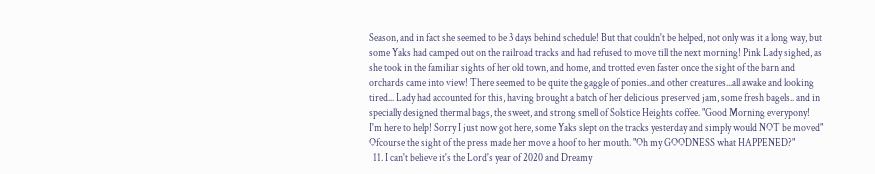Season, and in fact she seemed to be 3 days behind schedule! But that couldn't be helped, not only was it a long way, but some Yaks had camped out on the railroad tracks and had refused to move till the next morning! Pink Lady sighed, as she took in the familiar sights of her old town, and home, and trotted even faster once the sight of the barn and orchards came into view! There seemed to be quite the gaggle of ponies..and other creatures...all awake and looking tired... Lady had accounted for this, having brought a batch of her delicious preserved jam, some fresh bagels.. and in specially designed thermal bags, the sweet, and strong smell of Solstice Heights coffee. "Good Morning everypony! I'm here to help! Sorry I just now got here, some Yaks slept on the tracks yesterday and simply would NOT be moved" Ofcourse the sight of the press made her move a hoof to her mouth. "Oh my GOODNESS what HAPPENED?"
  11. I can't believe it's the Lord's year of 2020 and Dreamy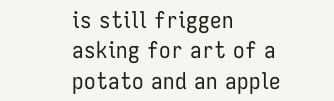is still friggen asking for art of a potato and an apple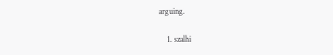arguing.

    1. szalhi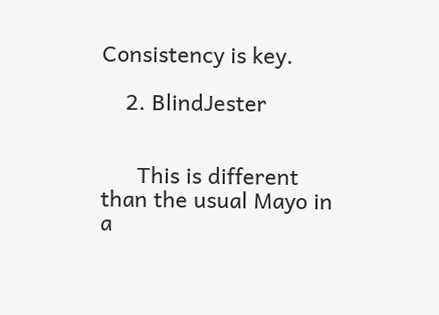Consistency is key.

    2. BlindJester


      This is different than the usual Mayo in a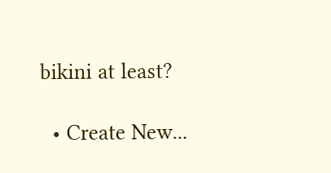bikini at least?

  • Create New...